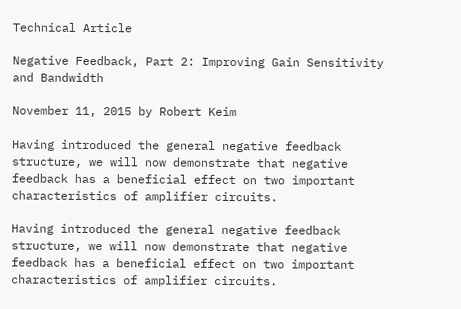Technical Article

Negative Feedback, Part 2: Improving Gain Sensitivity and Bandwidth

November 11, 2015 by Robert Keim

Having introduced the general negative feedback structure, we will now demonstrate that negative feedback has a beneficial effect on two important characteristics of amplifier circuits.

Having introduced the general negative feedback structure, we will now demonstrate that negative feedback has a beneficial effect on two important characteristics of amplifier circuits.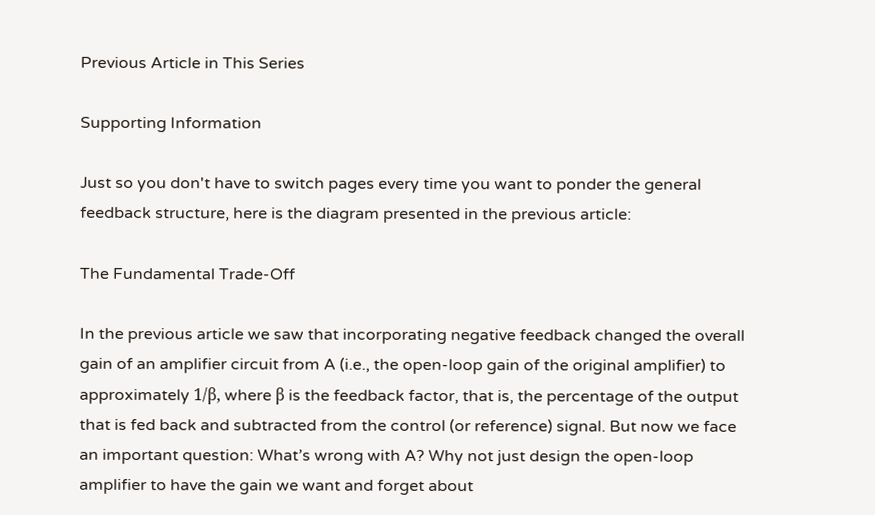Previous Article in This Series

Supporting Information

Just so you don't have to switch pages every time you want to ponder the general feedback structure, here is the diagram presented in the previous article:

The Fundamental Trade-Off

In the previous article we saw that incorporating negative feedback changed the overall gain of an amplifier circuit from A (i.e., the open-loop gain of the original amplifier) to approximately 1/β, where β is the feedback factor, that is, the percentage of the output that is fed back and subtracted from the control (or reference) signal. But now we face an important question: What’s wrong with A? Why not just design the open-loop amplifier to have the gain we want and forget about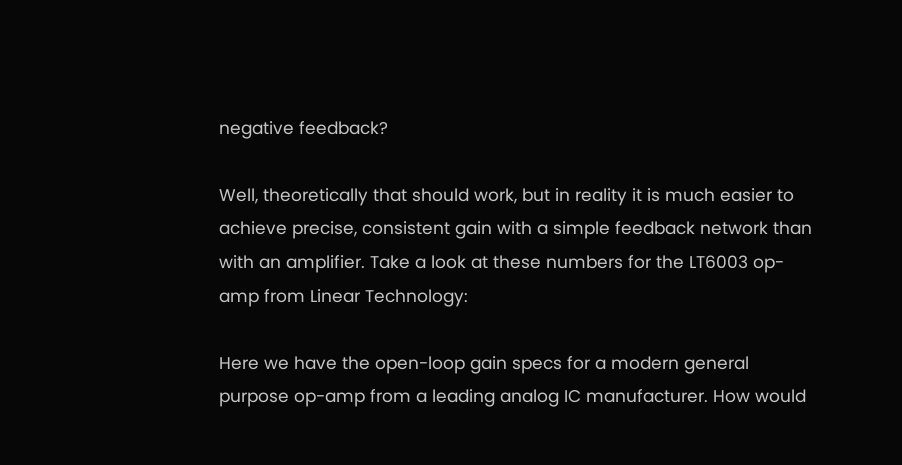negative feedback?

Well, theoretically that should work, but in reality it is much easier to achieve precise, consistent gain with a simple feedback network than with an amplifier. Take a look at these numbers for the LT6003 op-amp from Linear Technology:

Here we have the open-loop gain specs for a modern general purpose op-amp from a leading analog IC manufacturer. How would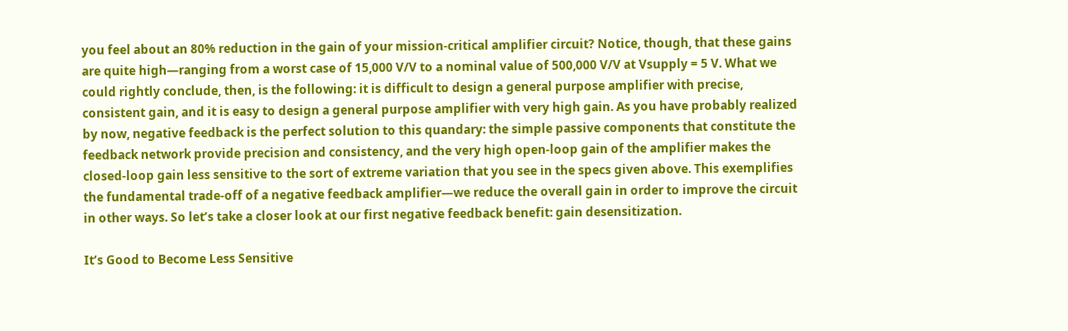you feel about an 80% reduction in the gain of your mission-critical amplifier circuit? Notice, though, that these gains are quite high—ranging from a worst case of 15,000 V/V to a nominal value of 500,000 V/V at Vsupply = 5 V. What we could rightly conclude, then, is the following: it is difficult to design a general purpose amplifier with precise, consistent gain, and it is easy to design a general purpose amplifier with very high gain. As you have probably realized by now, negative feedback is the perfect solution to this quandary: the simple passive components that constitute the feedback network provide precision and consistency, and the very high open-loop gain of the amplifier makes the closed-loop gain less sensitive to the sort of extreme variation that you see in the specs given above. This exemplifies the fundamental trade-off of a negative feedback amplifier—we reduce the overall gain in order to improve the circuit in other ways. So let’s take a closer look at our first negative feedback benefit: gain desensitization.

It’s Good to Become Less Sensitive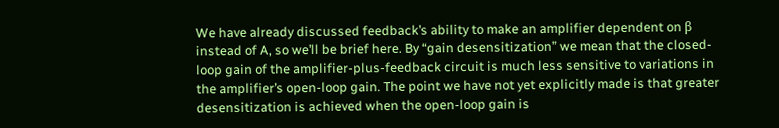We have already discussed feedback’s ability to make an amplifier dependent on β instead of A, so we’ll be brief here. By “gain desensitization” we mean that the closed-loop gain of the amplifier-plus-feedback circuit is much less sensitive to variations in the amplifier’s open-loop gain. The point we have not yet explicitly made is that greater desensitization is achieved when the open-loop gain is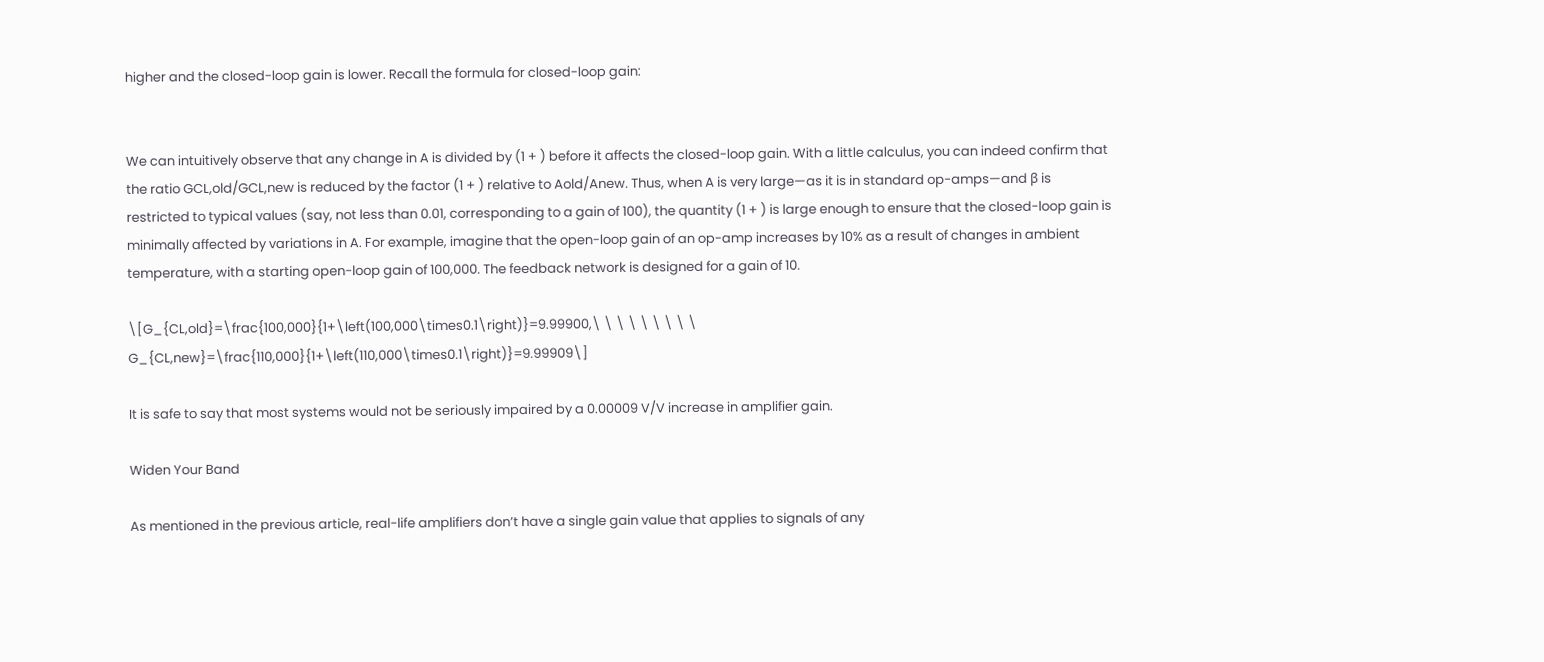higher and the closed-loop gain is lower. Recall the formula for closed-loop gain:


We can intuitively observe that any change in A is divided by (1 + ) before it affects the closed-loop gain. With a little calculus, you can indeed confirm that the ratio GCL,old/GCL,new is reduced by the factor (1 + ) relative to Aold/Anew. Thus, when A is very large—as it is in standard op-amps—and β is restricted to typical values (say, not less than 0.01, corresponding to a gain of 100), the quantity (1 + ) is large enough to ensure that the closed-loop gain is minimally affected by variations in A. For example, imagine that the open-loop gain of an op-amp increases by 10% as a result of changes in ambient temperature, with a starting open-loop gain of 100,000. The feedback network is designed for a gain of 10.

\[G_{CL,old}=\frac{100,000}{1+\left(100,000\times0.1\right)}=9.99900,\ \ \ \ \ \ \ \ \ G_{CL,new}=\frac{110,000}{1+\left(110,000\times0.1\right)}=9.99909\]

It is safe to say that most systems would not be seriously impaired by a 0.00009 V/V increase in amplifier gain.

Widen Your Band

As mentioned in the previous article, real-life amplifiers don’t have a single gain value that applies to signals of any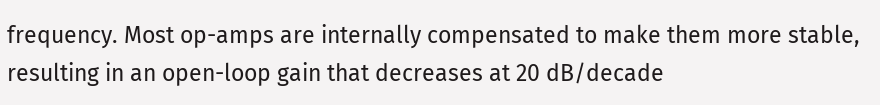frequency. Most op-amps are internally compensated to make them more stable, resulting in an open-loop gain that decreases at 20 dB/decade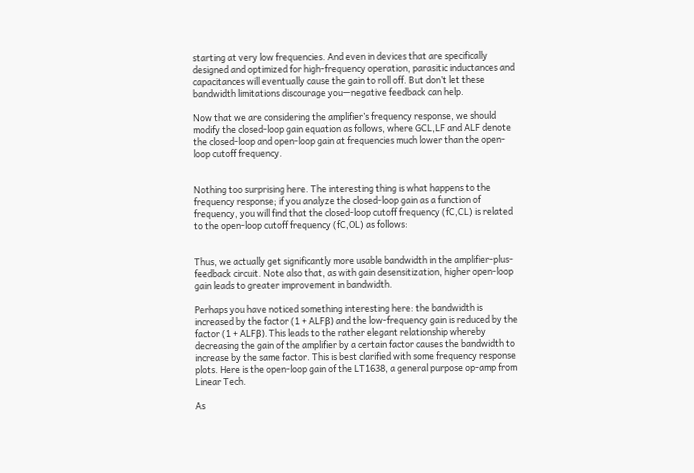starting at very low frequencies. And even in devices that are specifically designed and optimized for high-frequency operation, parasitic inductances and capacitances will eventually cause the gain to roll off. But don’t let these bandwidth limitations discourage you—negative feedback can help.

Now that we are considering the amplifier’s frequency response, we should modify the closed-loop gain equation as follows, where GCL,LF and ALF denote the closed-loop and open-loop gain at frequencies much lower than the open-loop cutoff frequency.


Nothing too surprising here. The interesting thing is what happens to the frequency response; if you analyze the closed-loop gain as a function of frequency, you will find that the closed-loop cutoff frequency (fC,CL) is related to the open-loop cutoff frequency (fC,OL) as follows:


Thus, we actually get significantly more usable bandwidth in the amplifier-plus-feedback circuit. Note also that, as with gain desensitization, higher open-loop gain leads to greater improvement in bandwidth.

Perhaps you have noticed something interesting here: the bandwidth is increased by the factor (1 + ALFβ) and the low-frequency gain is reduced by the factor (1 + ALFβ). This leads to the rather elegant relationship whereby decreasing the gain of the amplifier by a certain factor causes the bandwidth to increase by the same factor. This is best clarified with some frequency response plots. Here is the open-loop gain of the LT1638, a general purpose op-amp from Linear Tech.

As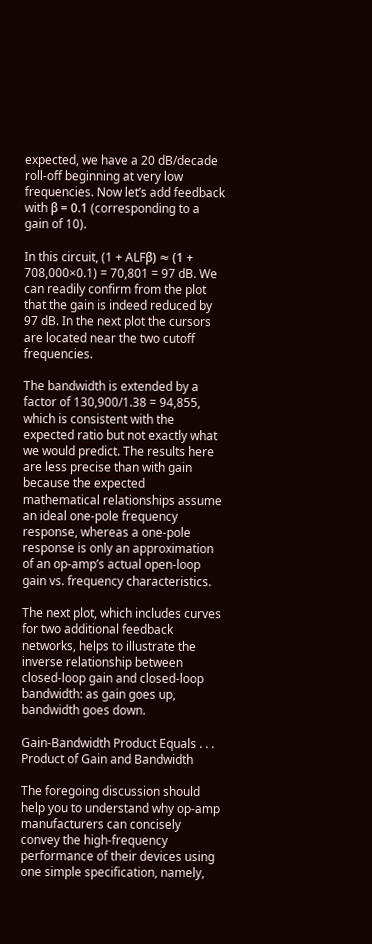expected, we have a 20 dB/decade roll-off beginning at very low frequencies. Now let’s add feedback with β = 0.1 (corresponding to a gain of 10).

In this circuit, (1 + ALFβ) ≈ (1 + 708,000×0.1) = 70,801 = 97 dB. We can readily confirm from the plot that the gain is indeed reduced by 97 dB. In the next plot the cursors are located near the two cutoff frequencies.

The bandwidth is extended by a factor of 130,900/1.38 = 94,855, which is consistent with the expected ratio but not exactly what we would predict. The results here are less precise than with gain because the expected mathematical relationships assume an ideal one-pole frequency response, whereas a one-pole response is only an approximation of an op-amp’s actual open-loop gain vs. frequency characteristics.

The next plot, which includes curves for two additional feedback networks, helps to illustrate the inverse relationship between closed-loop gain and closed-loop bandwidth: as gain goes up, bandwidth goes down.

Gain-Bandwidth Product Equals . . . Product of Gain and Bandwidth

The foregoing discussion should help you to understand why op-amp manufacturers can concisely convey the high-frequency performance of their devices using one simple specification, namely,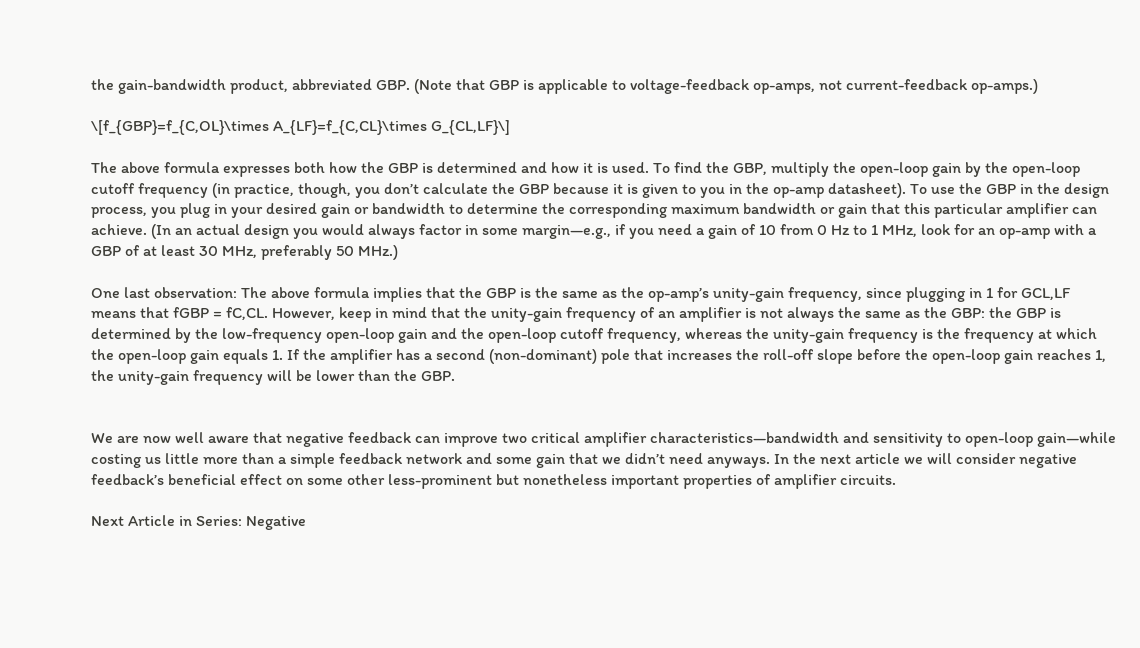the gain-bandwidth product, abbreviated GBP. (Note that GBP is applicable to voltage-feedback op-amps, not current-feedback op-amps.)

\[f_{GBP}=f_{C,OL}\times A_{LF}=f_{C,CL}\times G_{CL,LF}\]

The above formula expresses both how the GBP is determined and how it is used. To find the GBP, multiply the open-loop gain by the open-loop cutoff frequency (in practice, though, you don’t calculate the GBP because it is given to you in the op-amp datasheet). To use the GBP in the design process, you plug in your desired gain or bandwidth to determine the corresponding maximum bandwidth or gain that this particular amplifier can achieve. (In an actual design you would always factor in some margin—e.g., if you need a gain of 10 from 0 Hz to 1 MHz, look for an op-amp with a GBP of at least 30 MHz, preferably 50 MHz.)

One last observation: The above formula implies that the GBP is the same as the op-amp’s unity-gain frequency, since plugging in 1 for GCL,LF means that fGBP = fC,CL. However, keep in mind that the unity-gain frequency of an amplifier is not always the same as the GBP: the GBP is determined by the low-frequency open-loop gain and the open-loop cutoff frequency, whereas the unity-gain frequency is the frequency at which the open-loop gain equals 1. If the amplifier has a second (non-dominant) pole that increases the roll-off slope before the open-loop gain reaches 1, the unity-gain frequency will be lower than the GBP.


We are now well aware that negative feedback can improve two critical amplifier characteristics—bandwidth and sensitivity to open-loop gain—while costing us little more than a simple feedback network and some gain that we didn’t need anyways. In the next article we will consider negative feedback’s beneficial effect on some other less-prominent but nonetheless important properties of amplifier circuits.

Next Article in Series: Negative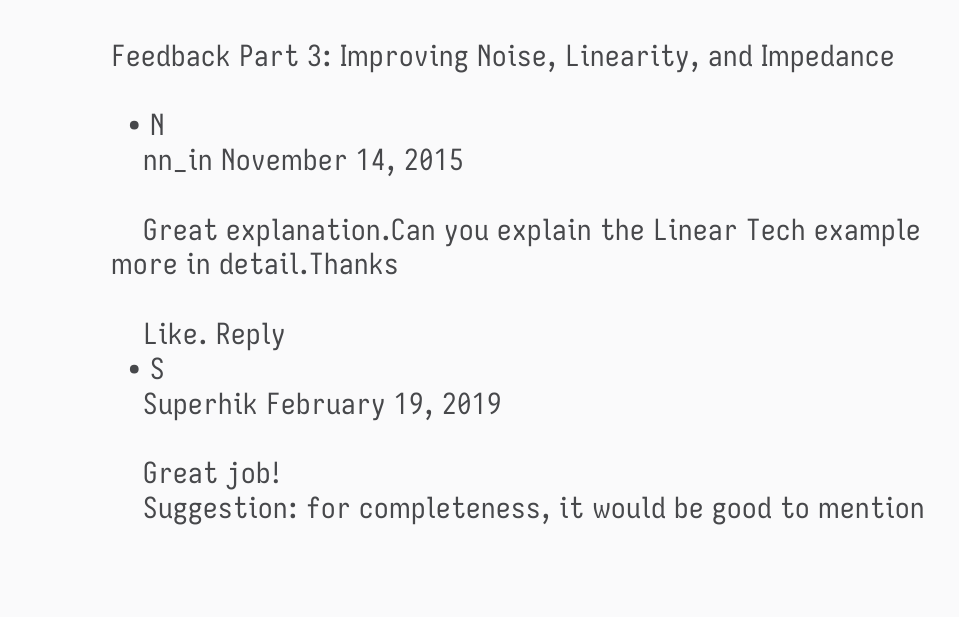Feedback Part 3: Improving Noise, Linearity, and Impedance

  • N
    nn_in November 14, 2015

    Great explanation.Can you explain the Linear Tech example more in detail.Thanks

    Like. Reply
  • S
    Superhik February 19, 2019

    Great job!
    Suggestion: for completeness, it would be good to mention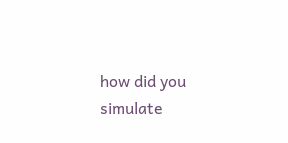how did you simulate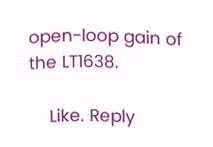open-loop gain of the LT1638.

    Like. Reply